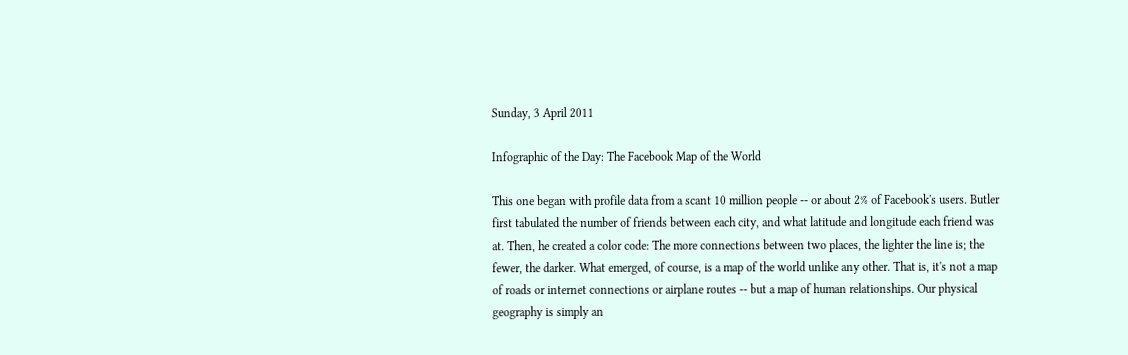Sunday, 3 April 2011

Infographic of the Day: The Facebook Map of the World

This one began with profile data from a scant 10 million people -- or about 2% of Facebook's users. Butler first tabulated the number of friends between each city, and what latitude and longitude each friend was at. Then, he created a color code: The more connections between two places, the lighter the line is; the fewer, the darker. What emerged, of course, is a map of the world unlike any other. That is, it's not a map of roads or internet connections or airplane routes -- but a map of human relationships. Our physical geography is simply an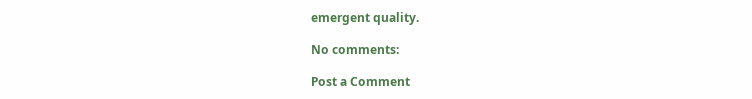emergent quality.

No comments:

Post a Comment